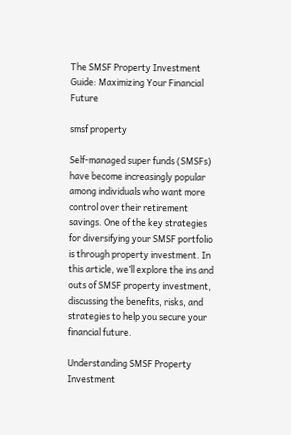The SMSF Property Investment Guide: Maximizing Your Financial Future

smsf property

Self-managed super funds (SMSFs) have become increasingly popular among individuals who want more control over their retirement savings. One of the key strategies for diversifying your SMSF portfolio is through property investment. In this article, we’ll explore the ins and outs of SMSF property investment, discussing the benefits, risks, and strategies to help you secure your financial future.

Understanding SMSF Property Investment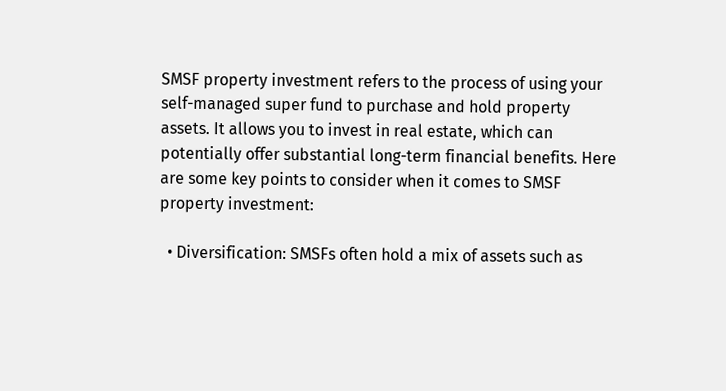SMSF property investment refers to the process of using your self-managed super fund to purchase and hold property assets. It allows you to invest in real estate, which can potentially offer substantial long-term financial benefits. Here are some key points to consider when it comes to SMSF property investment:

  • Diversification: SMSFs often hold a mix of assets such as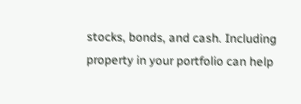stocks, bonds, and cash. Including property in your portfolio can help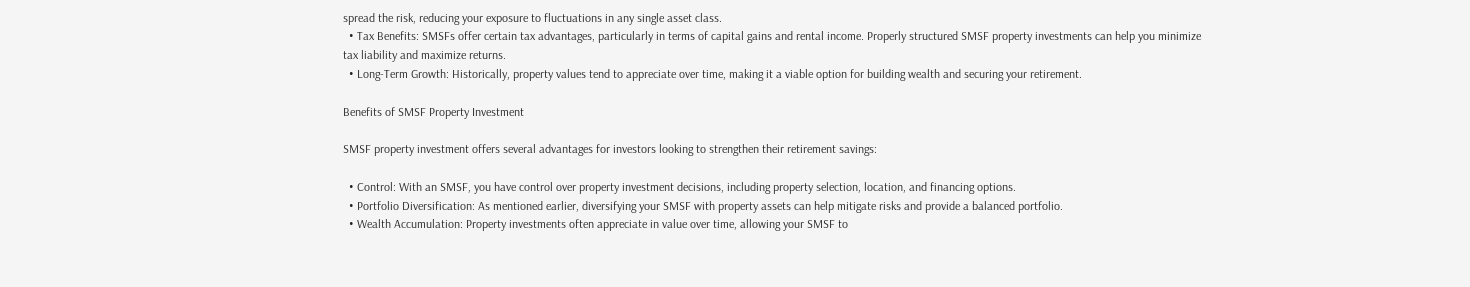spread the risk, reducing your exposure to fluctuations in any single asset class.
  • Tax Benefits: SMSFs offer certain tax advantages, particularly in terms of capital gains and rental income. Properly structured SMSF property investments can help you minimize tax liability and maximize returns.
  • Long-Term Growth: Historically, property values tend to appreciate over time, making it a viable option for building wealth and securing your retirement.

Benefits of SMSF Property Investment

SMSF property investment offers several advantages for investors looking to strengthen their retirement savings:

  • Control: With an SMSF, you have control over property investment decisions, including property selection, location, and financing options.
  • Portfolio Diversification: As mentioned earlier, diversifying your SMSF with property assets can help mitigate risks and provide a balanced portfolio.
  • Wealth Accumulation: Property investments often appreciate in value over time, allowing your SMSF to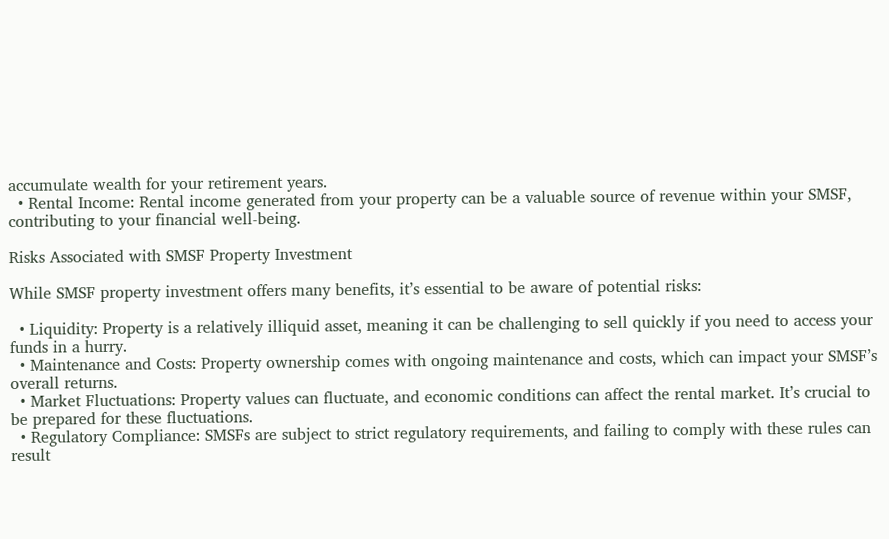accumulate wealth for your retirement years.
  • Rental Income: Rental income generated from your property can be a valuable source of revenue within your SMSF, contributing to your financial well-being.

Risks Associated with SMSF Property Investment

While SMSF property investment offers many benefits, it’s essential to be aware of potential risks:

  • Liquidity: Property is a relatively illiquid asset, meaning it can be challenging to sell quickly if you need to access your funds in a hurry.
  • Maintenance and Costs: Property ownership comes with ongoing maintenance and costs, which can impact your SMSF’s overall returns.
  • Market Fluctuations: Property values can fluctuate, and economic conditions can affect the rental market. It’s crucial to be prepared for these fluctuations.
  • Regulatory Compliance: SMSFs are subject to strict regulatory requirements, and failing to comply with these rules can result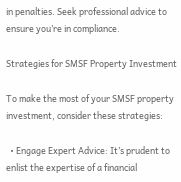in penalties. Seek professional advice to ensure you’re in compliance.

Strategies for SMSF Property Investment

To make the most of your SMSF property investment, consider these strategies:

  • Engage Expert Advice: It’s prudent to enlist the expertise of a financial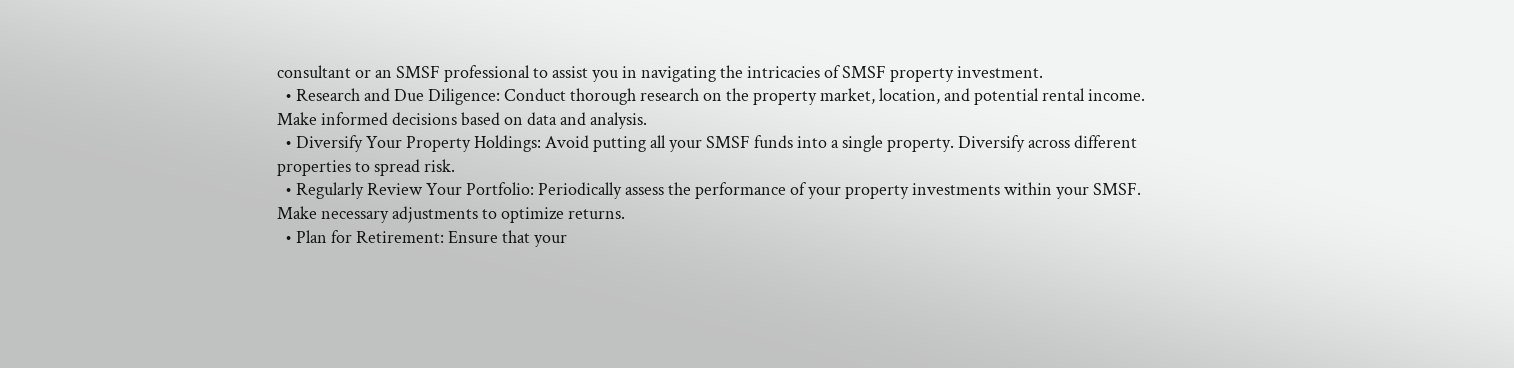consultant or an SMSF professional to assist you in navigating the intricacies of SMSF property investment.
  • Research and Due Diligence: Conduct thorough research on the property market, location, and potential rental income. Make informed decisions based on data and analysis.
  • Diversify Your Property Holdings: Avoid putting all your SMSF funds into a single property. Diversify across different properties to spread risk.
  • Regularly Review Your Portfolio: Periodically assess the performance of your property investments within your SMSF. Make necessary adjustments to optimize returns.
  • Plan for Retirement: Ensure that your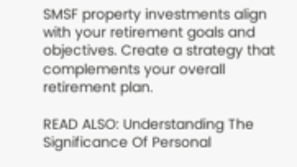SMSF property investments align with your retirement goals and objectives. Create a strategy that complements your overall retirement plan.

READ ALSO: Understanding The Significance Of Personal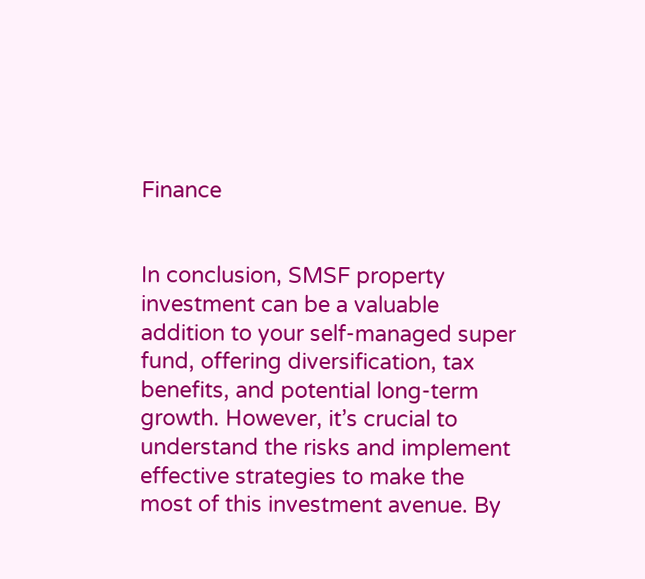Finance


In conclusion, SMSF property investment can be a valuable addition to your self-managed super fund, offering diversification, tax benefits, and potential long-term growth. However, it’s crucial to understand the risks and implement effective strategies to make the most of this investment avenue. By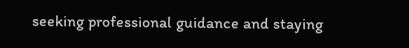seeking professional guidance and staying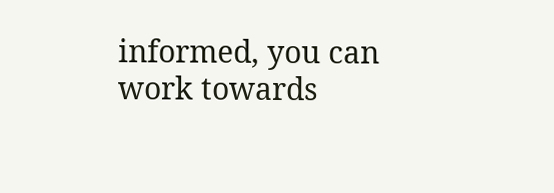informed, you can work towards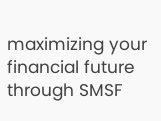maximizing your financial future through SMSF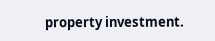property investment.